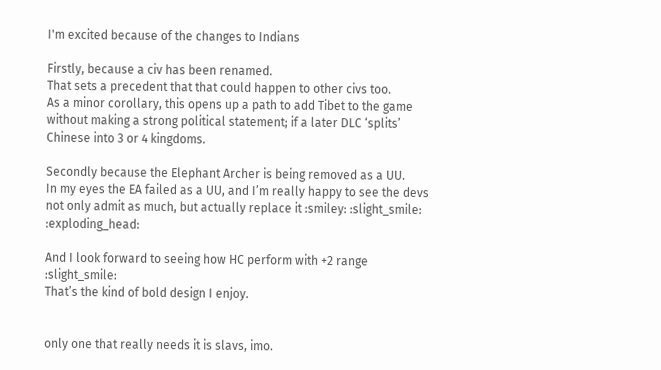I'm excited because of the changes to Indians

Firstly, because a civ has been renamed.
That sets a precedent that that could happen to other civs too.
As a minor corollary, this opens up a path to add Tibet to the game without making a strong political statement; if a later DLC ‘splits’ Chinese into 3 or 4 kingdoms.

Secondly because the Elephant Archer is being removed as a UU.
In my eyes the EA failed as a UU, and I’m really happy to see the devs not only admit as much, but actually replace it :smiley: :slight_smile: :exploding_head:

And I look forward to seeing how HC perform with +2 range :slight_smile:
That’s the kind of bold design I enjoy.


only one that really needs it is slavs, imo.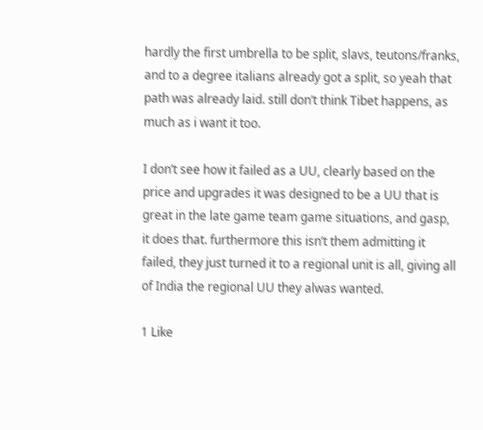hardly the first umbrella to be split, slavs, teutons/franks, and to a degree italians already got a split, so yeah that path was already laid. still don’t think Tibet happens, as much as i want it too.

I don’t see how it failed as a UU, clearly based on the price and upgrades it was designed to be a UU that is great in the late game team game situations, and gasp, it does that. furthermore this isn’t them admitting it failed, they just turned it to a regional unit is all, giving all of India the regional UU they alwas wanted.

1 Like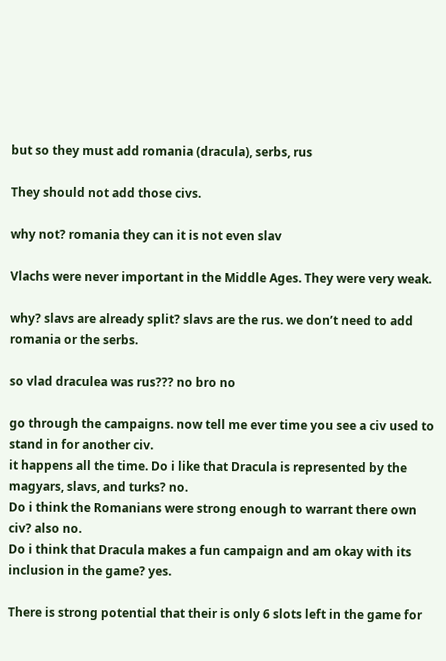but so they must add romania (dracula), serbs, rus

They should not add those civs.

why not? romania they can it is not even slav

Vlachs were never important in the Middle Ages. They were very weak.

why? slavs are already split? slavs are the rus. we don’t need to add romania or the serbs.

so vlad draculea was rus??? no bro no

go through the campaigns. now tell me ever time you see a civ used to stand in for another civ.
it happens all the time. Do i like that Dracula is represented by the magyars, slavs, and turks? no.
Do i think the Romanians were strong enough to warrant there own civ? also no.
Do i think that Dracula makes a fun campaign and am okay with its inclusion in the game? yes.

There is strong potential that their is only 6 slots left in the game for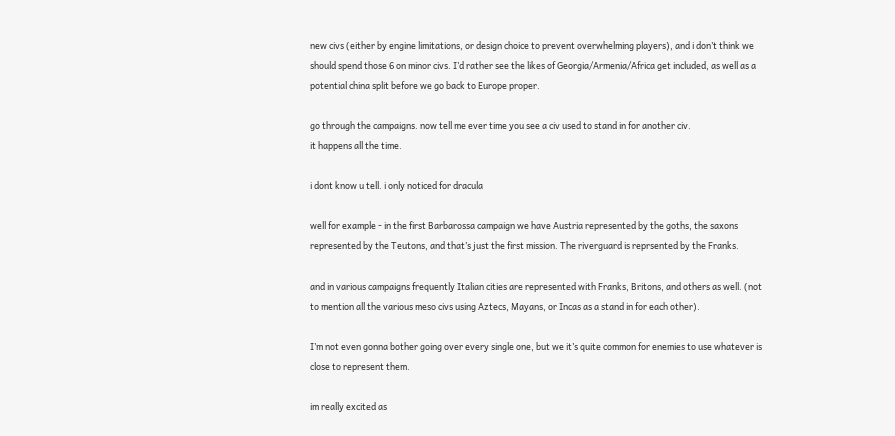new civs (either by engine limitations, or design choice to prevent overwhelming players), and i don’t think we should spend those 6 on minor civs. I’d rather see the likes of Georgia/Armenia/Africa get included, as well as a potential china split before we go back to Europe proper.

go through the campaigns. now tell me ever time you see a civ used to stand in for another civ.
it happens all the time.

i dont know u tell. i only noticed for dracula

well for example - in the first Barbarossa campaign we have Austria represented by the goths, the saxons represented by the Teutons, and that’s just the first mission. The riverguard is reprsented by the Franks.

and in various campaigns frequently Italian cities are represented with Franks, Britons, and others as well. (not to mention all the various meso civs using Aztecs, Mayans, or Incas as a stand in for each other).

I’m not even gonna bother going over every single one, but we it’s quite common for enemies to use whatever is close to represent them.

im really excited as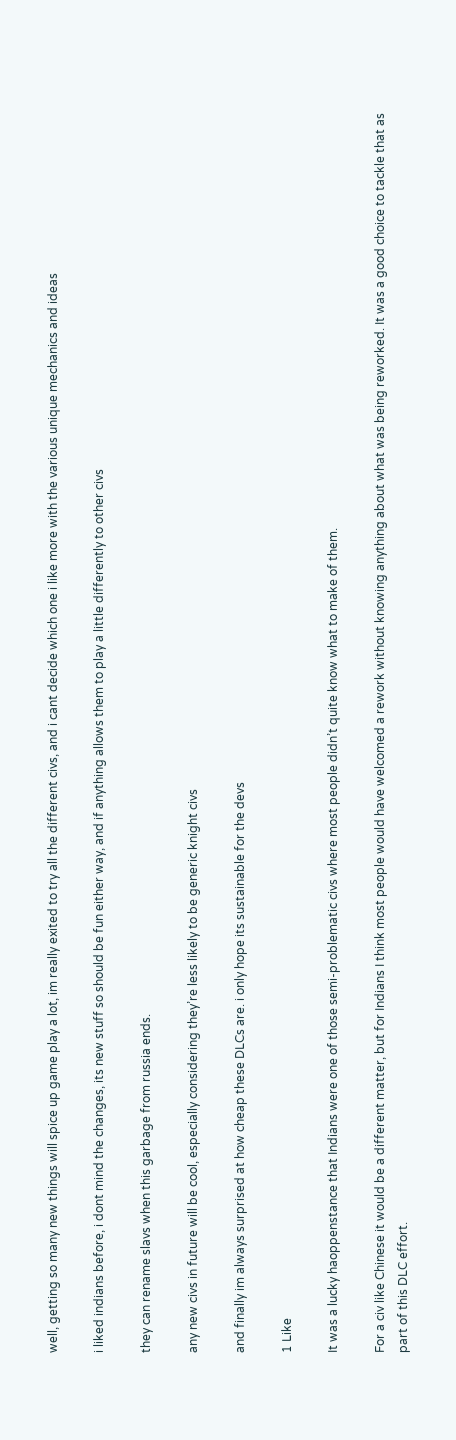well, getting so many new things will spice up game play a lot, im really exited to try all the different civs, and i cant decide which one i like more with the various unique mechanics and ideas

i liked indians before, i dont mind the changes, its new stuff so should be fun either way, and if anything allows them to play a little differently to other civs

they can rename slavs when this garbage from russia ends.

any new civs in future will be cool, especially considering they’re less likely to be generic knight civs

and finally im always surprised at how cheap these DLCs are. i only hope its sustainable for the devs

1 Like

It was a lucky haoppenstance that Indians were one of those semi-problematic civs where most people didn’t quite know what to make of them.

For a civ like Chinese it would be a different matter, but for Indians I think most people would have welcomed a rework without knowing anything about what was being reworked. It was a good choice to tackle that as part of this DLC effort.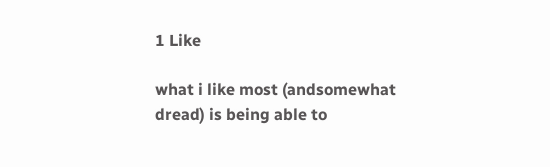1 Like

what i like most (andsomewhat dread) is being able to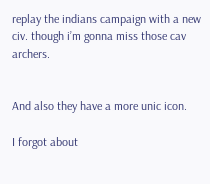replay the indians campaign with a new civ. though i’m gonna miss those cav archers.


And also they have a more unic icon.

I forgot about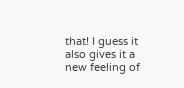that! I guess it also gives it a new feeling of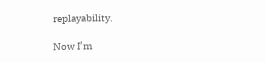replayability.

Now I’m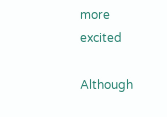more excited

Although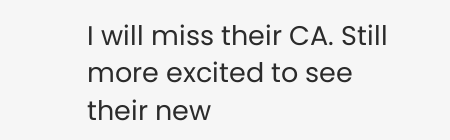I will miss their CA. Still more excited to see their new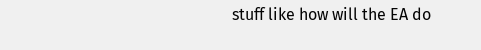stuff like how will the EA do